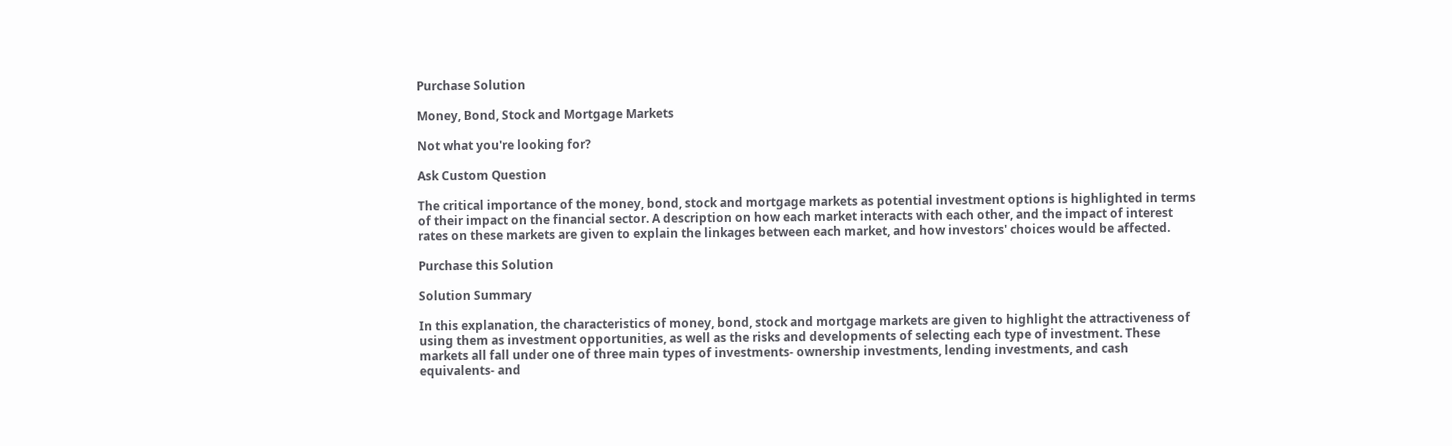Purchase Solution

Money, Bond, Stock and Mortgage Markets

Not what you're looking for?

Ask Custom Question

The critical importance of the money, bond, stock and mortgage markets as potential investment options is highlighted in terms of their impact on the financial sector. A description on how each market interacts with each other, and the impact of interest rates on these markets are given to explain the linkages between each market, and how investors' choices would be affected.

Purchase this Solution

Solution Summary

In this explanation, the characteristics of money, bond, stock and mortgage markets are given to highlight the attractiveness of using them as investment opportunities, as well as the risks and developments of selecting each type of investment. These markets all fall under one of three main types of investments- ownership investments, lending investments, and cash equivalents- and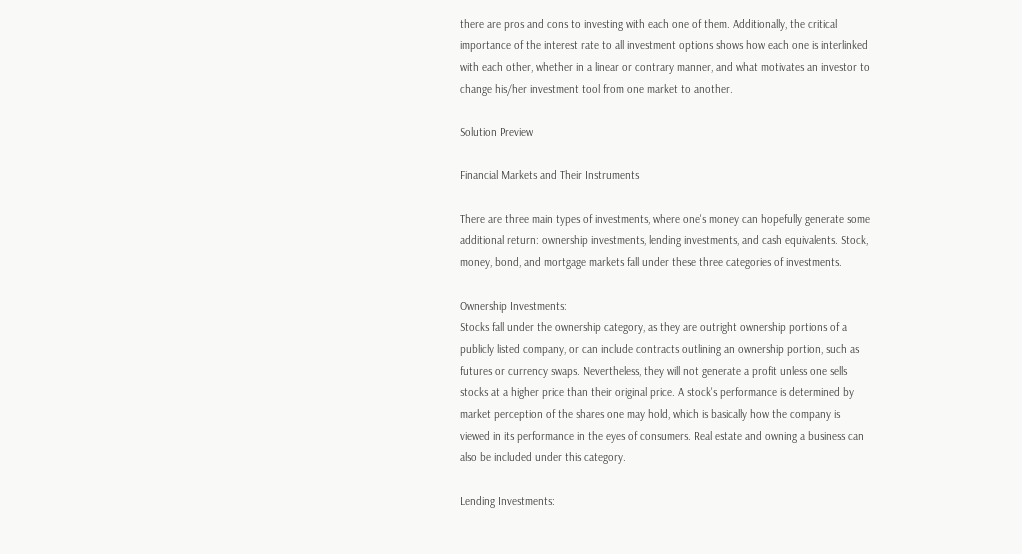there are pros and cons to investing with each one of them. Additionally, the critical importance of the interest rate to all investment options shows how each one is interlinked with each other, whether in a linear or contrary manner, and what motivates an investor to change his/her investment tool from one market to another.

Solution Preview

Financial Markets and Their Instruments

There are three main types of investments, where one's money can hopefully generate some additional return: ownership investments, lending investments, and cash equivalents. Stock, money, bond, and mortgage markets fall under these three categories of investments.

Ownership Investments:
Stocks fall under the ownership category, as they are outright ownership portions of a publicly listed company, or can include contracts outlining an ownership portion, such as futures or currency swaps. Nevertheless, they will not generate a profit unless one sells stocks at a higher price than their original price. A stock's performance is determined by market perception of the shares one may hold, which is basically how the company is viewed in its performance in the eyes of consumers. Real estate and owning a business can also be included under this category.

Lending Investments: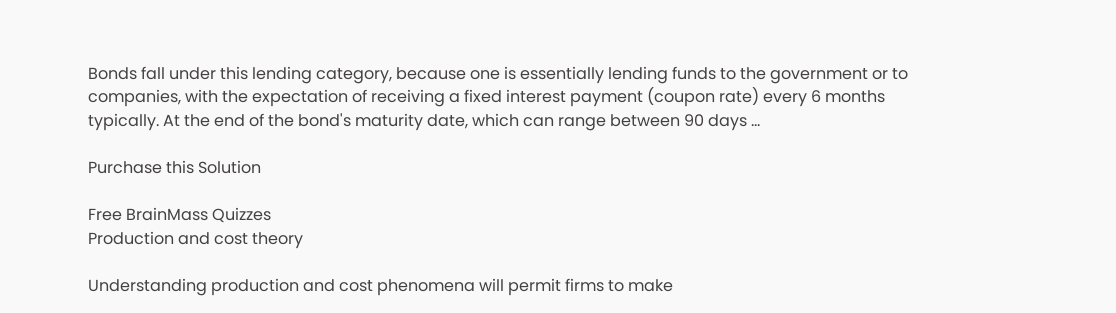Bonds fall under this lending category, because one is essentially lending funds to the government or to companies, with the expectation of receiving a fixed interest payment (coupon rate) every 6 months typically. At the end of the bond's maturity date, which can range between 90 days ...

Purchase this Solution

Free BrainMass Quizzes
Production and cost theory

Understanding production and cost phenomena will permit firms to make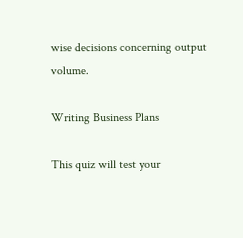wise decisions concerning output volume.

Writing Business Plans

This quiz will test your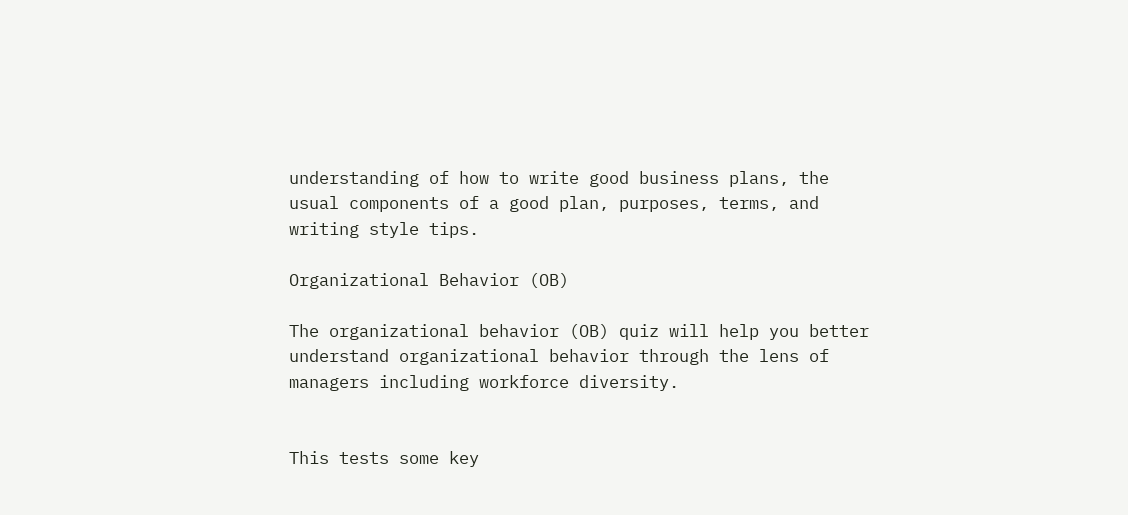understanding of how to write good business plans, the usual components of a good plan, purposes, terms, and writing style tips.

Organizational Behavior (OB)

The organizational behavior (OB) quiz will help you better understand organizational behavior through the lens of managers including workforce diversity.


This tests some key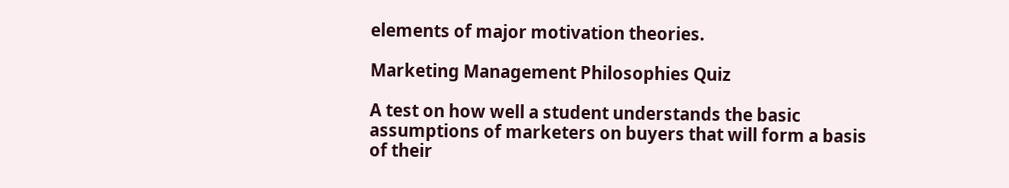elements of major motivation theories.

Marketing Management Philosophies Quiz

A test on how well a student understands the basic assumptions of marketers on buyers that will form a basis of their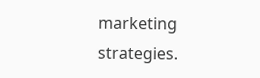marketing strategies.